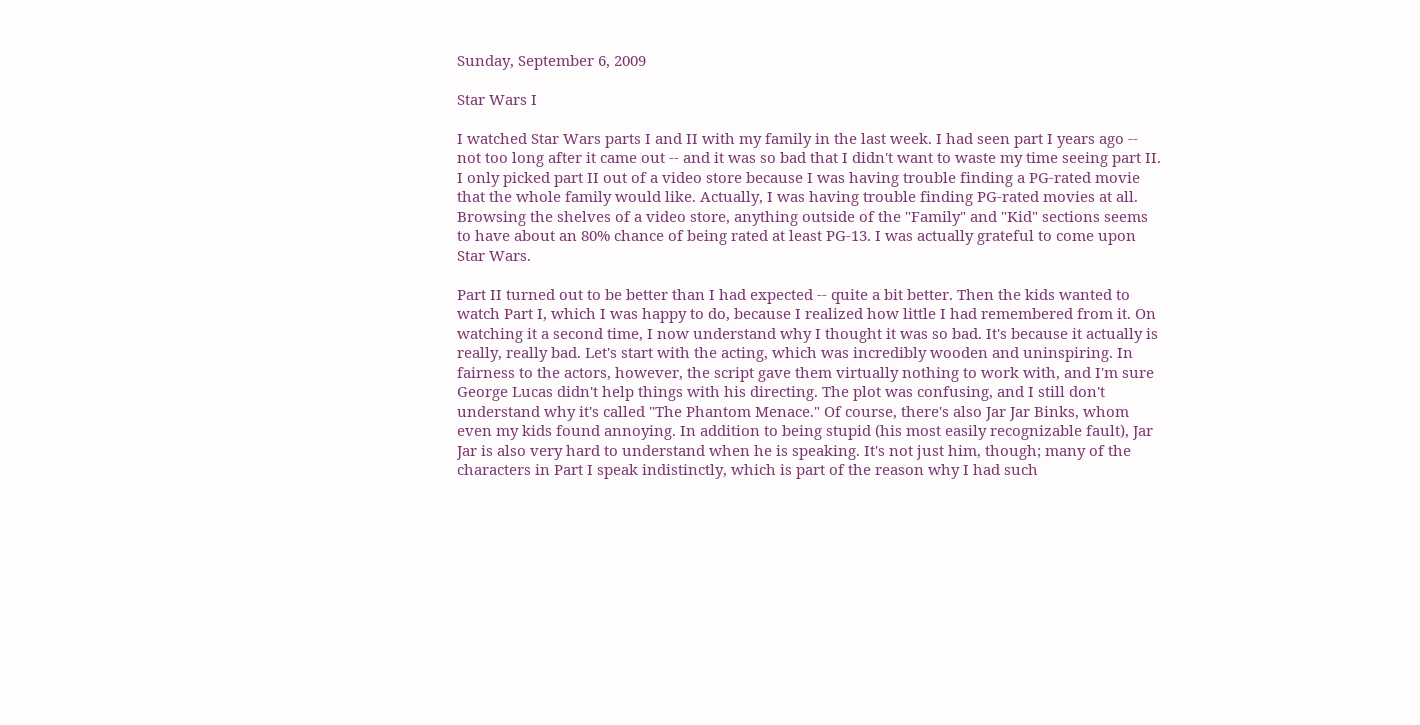Sunday, September 6, 2009

Star Wars I

I watched Star Wars parts I and II with my family in the last week. I had seen part I years ago -- not too long after it came out -- and it was so bad that I didn't want to waste my time seeing part II. I only picked part II out of a video store because I was having trouble finding a PG-rated movie that the whole family would like. Actually, I was having trouble finding PG-rated movies at all. Browsing the shelves of a video store, anything outside of the "Family" and "Kid" sections seems to have about an 80% chance of being rated at least PG-13. I was actually grateful to come upon Star Wars.

Part II turned out to be better than I had expected -- quite a bit better. Then the kids wanted to watch Part I, which I was happy to do, because I realized how little I had remembered from it. On watching it a second time, I now understand why I thought it was so bad. It's because it actually is really, really bad. Let's start with the acting, which was incredibly wooden and uninspiring. In fairness to the actors, however, the script gave them virtually nothing to work with, and I'm sure George Lucas didn't help things with his directing. The plot was confusing, and I still don't understand why it's called "The Phantom Menace." Of course, there's also Jar Jar Binks, whom even my kids found annoying. In addition to being stupid (his most easily recognizable fault), Jar Jar is also very hard to understand when he is speaking. It's not just him, though; many of the characters in Part I speak indistinctly, which is part of the reason why I had such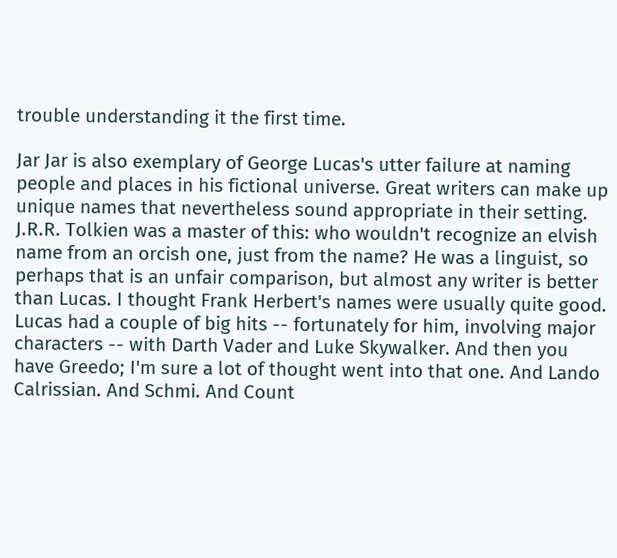trouble understanding it the first time.

Jar Jar is also exemplary of George Lucas's utter failure at naming people and places in his fictional universe. Great writers can make up unique names that nevertheless sound appropriate in their setting. J.R.R. Tolkien was a master of this: who wouldn't recognize an elvish name from an orcish one, just from the name? He was a linguist, so perhaps that is an unfair comparison, but almost any writer is better than Lucas. I thought Frank Herbert's names were usually quite good. Lucas had a couple of big hits -- fortunately for him, involving major characters -- with Darth Vader and Luke Skywalker. And then you have Greedo; I'm sure a lot of thought went into that one. And Lando Calrissian. And Schmi. And Count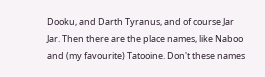Dooku, and Darth Tyranus, and of course Jar Jar. Then there are the place names, like Naboo and (my favourite) Tatooine. Don't these names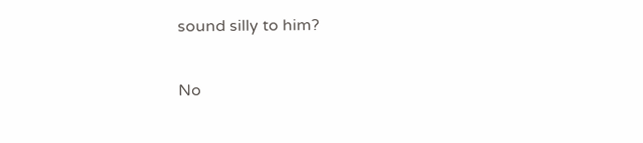sound silly to him?

No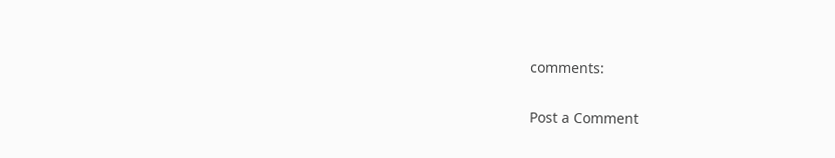comments:

Post a Comment